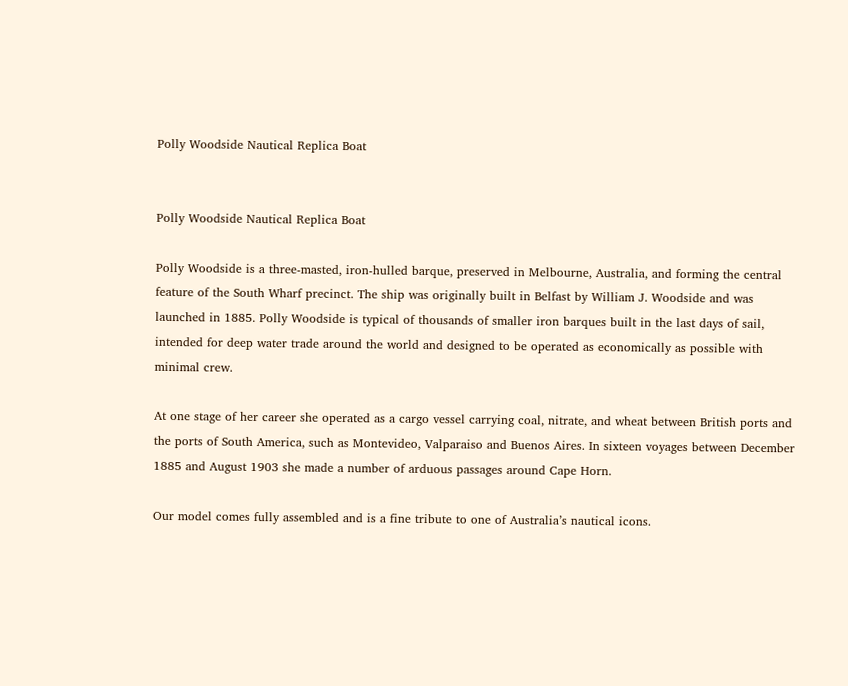Polly Woodside Nautical Replica Boat


Polly Woodside Nautical Replica Boat

Polly Woodside is a three-masted, iron-hulled barque, preserved in Melbourne, Australia, and forming the central feature of the South Wharf precinct. The ship was originally built in Belfast by William J. Woodside and was launched in 1885. Polly Woodside is typical of thousands of smaller iron barques built in the last days of sail, intended for deep water trade around the world and designed to be operated as economically as possible with minimal crew.

At one stage of her career she operated as a cargo vessel carrying coal, nitrate, and wheat between British ports and the ports of South America, such as Montevideo, Valparaiso and Buenos Aires. In sixteen voyages between December 1885 and August 1903 she made a number of arduous passages around Cape Horn.

Our model comes fully assembled and is a fine tribute to one of Australia’s nautical icons.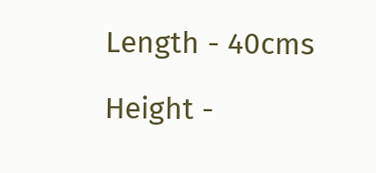Length - 40cms

Height -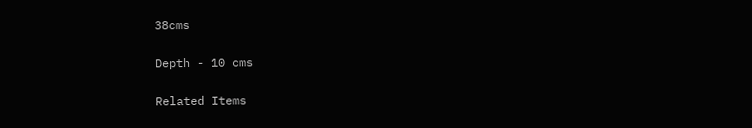38cms

Depth - 10 cms

Related Items